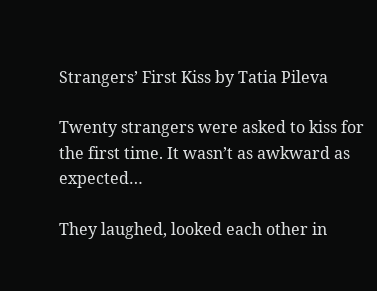Strangers’ First Kiss by Tatia Pileva

Twenty strangers were asked to kiss for the first time. It wasn’t as awkward as expected…

They laughed, looked each other in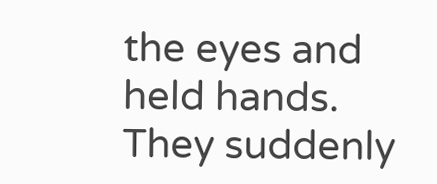the eyes and held hands. They suddenly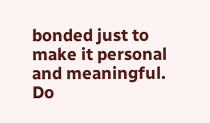bonded just to make it personal and meaningful. Do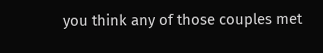you think any of those couples met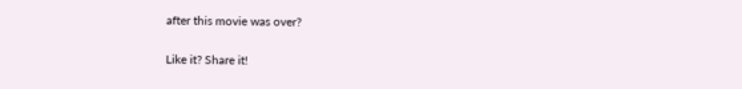after this movie was over?


Like it? Share it!